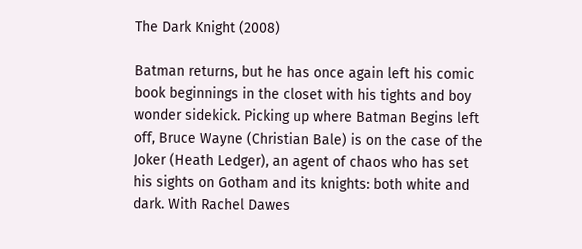The Dark Knight (2008)

Batman returns, but he has once again left his comic book beginnings in the closet with his tights and boy wonder sidekick. Picking up where Batman Begins left off, Bruce Wayne (Christian Bale) is on the case of the Joker (Heath Ledger), an agent of chaos who has set his sights on Gotham and its knights: both white and dark. With Rachel Dawes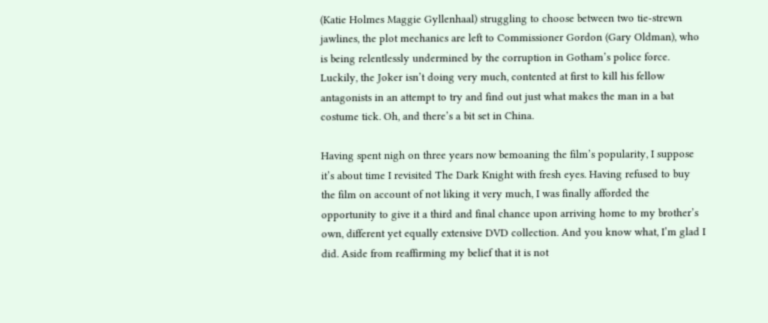(Katie Holmes Maggie Gyllenhaal) struggling to choose between two tie-strewn jawlines, the plot mechanics are left to Commissioner Gordon (Gary Oldman), who is being relentlessly undermined by the corruption in Gotham’s police force. Luckily, the Joker isn’t doing very much, contented at first to kill his fellow antagonists in an attempt to try and find out just what makes the man in a bat costume tick. Oh, and there’s a bit set in China.

Having spent nigh on three years now bemoaning the film’s popularity, I suppose it’s about time I revisited The Dark Knight with fresh eyes. Having refused to buy the film on account of not liking it very much, I was finally afforded the opportunity to give it a third and final chance upon arriving home to my brother’s own, different yet equally extensive DVD collection. And you know what, I’m glad I did. Aside from reaffirming my belief that it is not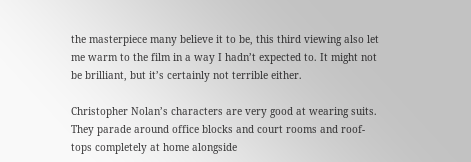the masterpiece many believe it to be, this third viewing also let me warm to the film in a way I hadn’t expected to. It might not be brilliant, but it’s certainly not terrible either.

Christopher Nolan’s characters are very good at wearing suits. They parade around office blocks and court rooms and roof-tops completely at home alongside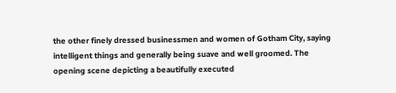the other finely dressed businessmen and women of Gotham City, saying intelligent things and generally being suave and well groomed. The opening scene depicting a beautifully executed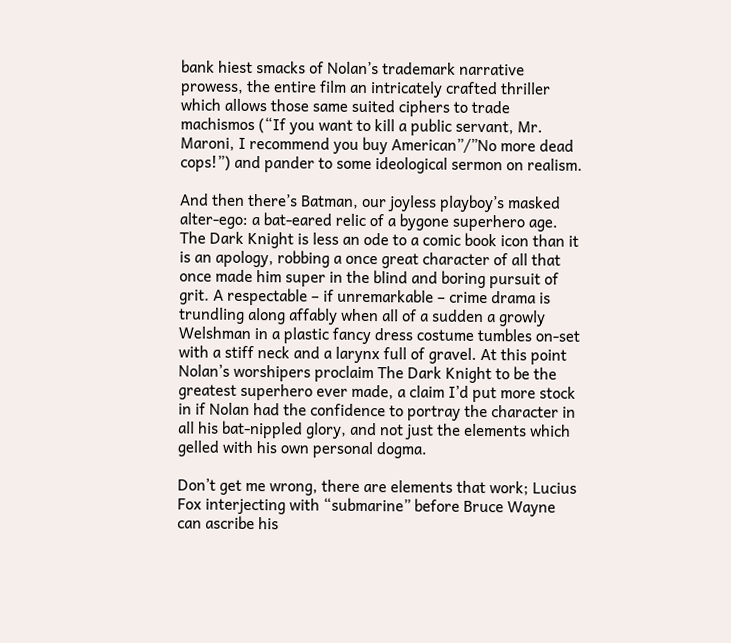bank hiest smacks of Nolan’s trademark narrative prowess, the entire film an intricately crafted thriller which allows those same suited ciphers to trade machismos (“If you want to kill a public servant, Mr. Maroni, I recommend you buy American”/”No more dead cops!”) and pander to some ideological sermon on realism.

And then there’s Batman, our joyless playboy’s masked alter-ego: a bat-eared relic of a bygone superhero age. The Dark Knight is less an ode to a comic book icon than it is an apology, robbing a once great character of all that once made him super in the blind and boring pursuit of grit. A respectable – if unremarkable – crime drama is trundling along affably when all of a sudden a growly Welshman in a plastic fancy dress costume tumbles on-set with a stiff neck and a larynx full of gravel. At this point Nolan’s worshipers proclaim The Dark Knight to be the greatest superhero ever made, a claim I’d put more stock in if Nolan had the confidence to portray the character in all his bat-nippled glory, and not just the elements which gelled with his own personal dogma.

Don’t get me wrong, there are elements that work; Lucius Fox interjecting with “submarine” before Bruce Wayne can ascribe his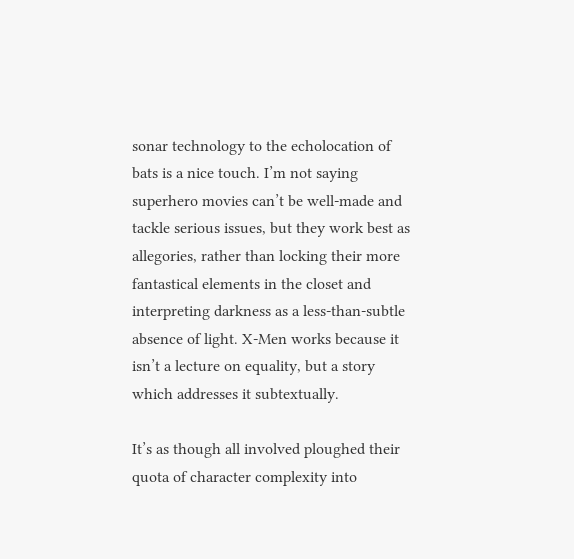sonar technology to the echolocation of bats is a nice touch. I’m not saying superhero movies can’t be well-made and tackle serious issues, but they work best as allegories, rather than locking their more fantastical elements in the closet and interpreting darkness as a less-than-subtle absence of light. X-Men works because it isn’t a lecture on equality, but a story which addresses it subtextually.

It’s as though all involved ploughed their quota of character complexity into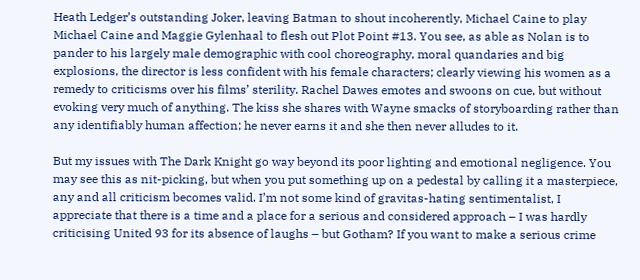Heath Ledger’s outstanding Joker, leaving Batman to shout incoherently, Michael Caine to play Michael Caine and Maggie Gylenhaal to flesh out Plot Point #13. You see, as able as Nolan is to pander to his largely male demographic with cool choreography, moral quandaries and big explosions, the director is less confident with his female characters; clearly viewing his women as a remedy to criticisms over his films’ sterility. Rachel Dawes emotes and swoons on cue, but without evoking very much of anything. The kiss she shares with Wayne smacks of storyboarding rather than any identifiably human affection; he never earns it and she then never alludes to it.

But my issues with The Dark Knight go way beyond its poor lighting and emotional negligence. You may see this as nit-picking, but when you put something up on a pedestal by calling it a masterpiece, any and all criticism becomes valid. I’m not some kind of gravitas-hating sentimentalist, I appreciate that there is a time and a place for a serious and considered approach – I was hardly criticising United 93 for its absence of laughs – but Gotham? If you want to make a serious crime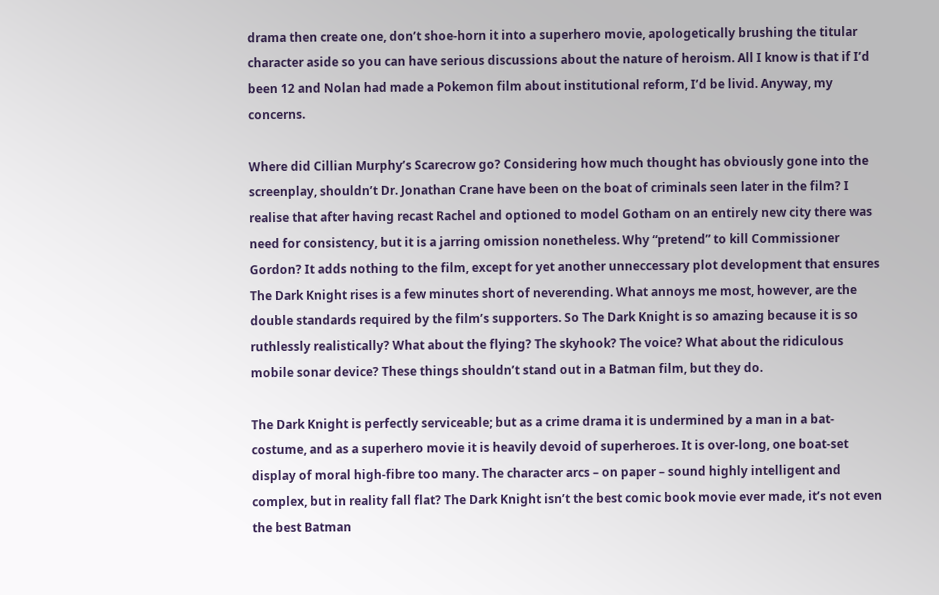drama then create one, don’t shoe-horn it into a superhero movie, apologetically brushing the titular character aside so you can have serious discussions about the nature of heroism. All I know is that if I’d been 12 and Nolan had made a Pokemon film about institutional reform, I’d be livid. Anyway, my concerns.

Where did Cillian Murphy’s Scarecrow go? Considering how much thought has obviously gone into the screenplay, shouldn’t Dr. Jonathan Crane have been on the boat of criminals seen later in the film? I realise that after having recast Rachel and optioned to model Gotham on an entirely new city there was need for consistency, but it is a jarring omission nonetheless. Why “pretend” to kill Commissioner Gordon? It adds nothing to the film, except for yet another unneccessary plot development that ensures The Dark Knight rises is a few minutes short of neverending. What annoys me most, however, are the double standards required by the film’s supporters. So The Dark Knight is so amazing because it is so ruthlessly realistically? What about the flying? The skyhook? The voice? What about the ridiculous mobile sonar device? These things shouldn’t stand out in a Batman film, but they do.

The Dark Knight is perfectly serviceable; but as a crime drama it is undermined by a man in a bat-costume, and as a superhero movie it is heavily devoid of superheroes. It is over-long, one boat-set display of moral high-fibre too many. The character arcs – on paper – sound highly intelligent and complex, but in reality fall flat? The Dark Knight isn’t the best comic book movie ever made, it’s not even the best Batman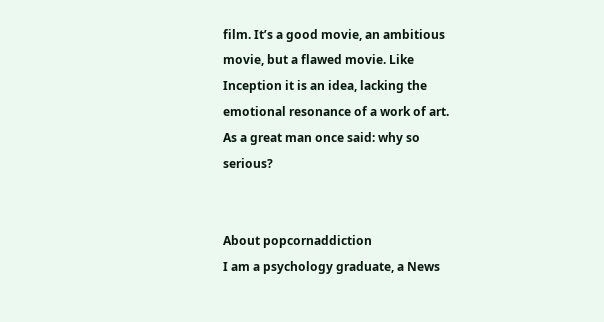film. It’s a good movie, an ambitious movie, but a flawed movie. Like Inception it is an idea, lacking the emotional resonance of a work of art. As a great man once said: why so serious?


About popcornaddiction
I am a psychology graduate, a News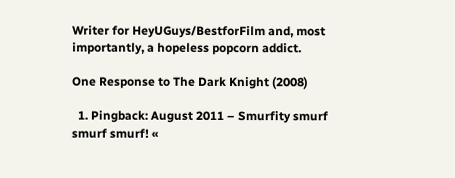Writer for HeyUGuys/BestforFilm and, most importantly, a hopeless popcorn addict.

One Response to The Dark Knight (2008)

  1. Pingback: August 2011 – Smurfity smurf smurf smurf! «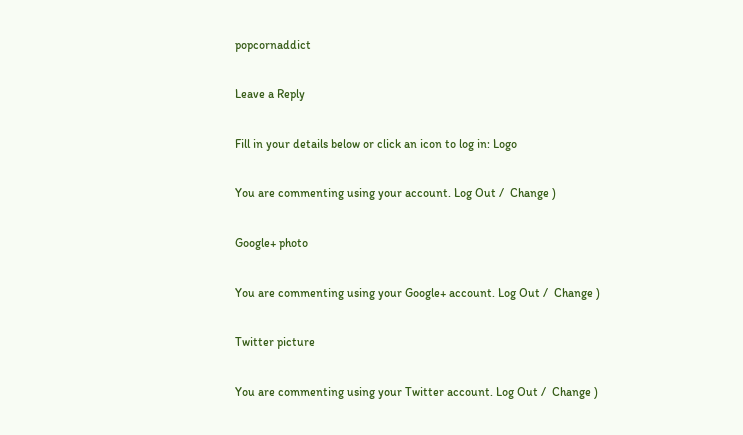popcornaddict

Leave a Reply

Fill in your details below or click an icon to log in: Logo

You are commenting using your account. Log Out /  Change )

Google+ photo

You are commenting using your Google+ account. Log Out /  Change )

Twitter picture

You are commenting using your Twitter account. Log Out /  Change )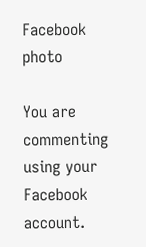Facebook photo

You are commenting using your Facebook account.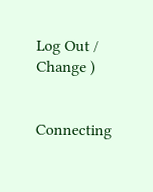Log Out /  Change )


Connecting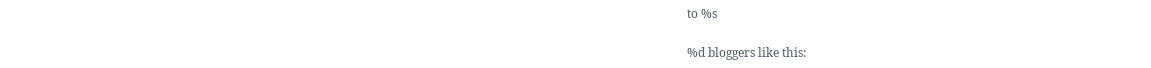to %s

%d bloggers like this: